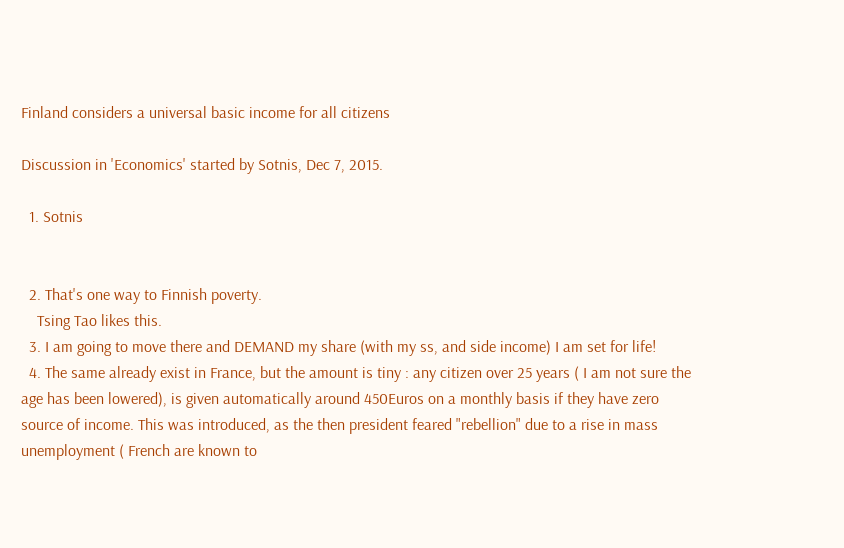Finland considers a universal basic income for all citizens

Discussion in 'Economics' started by Sotnis, Dec 7, 2015.

  1. Sotnis


  2. That's one way to Finnish poverty.
    Tsing Tao likes this.
  3. I am going to move there and DEMAND my share (with my ss, and side income) I am set for life!
  4. The same already exist in France, but the amount is tiny : any citizen over 25 years ( I am not sure the age has been lowered), is given automatically around 450Euros on a monthly basis if they have zero source of income. This was introduced, as the then president feared "rebellion" due to a rise in mass unemployment ( French are known to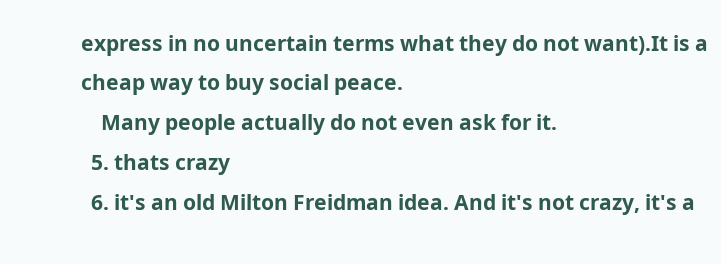express in no uncertain terms what they do not want).It is a cheap way to buy social peace.
    Many people actually do not even ask for it.
  5. thats crazy
  6. it's an old Milton Freidman idea. And it's not crazy, it's a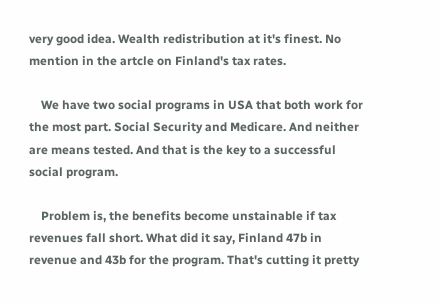very good idea. Wealth redistribution at it's finest. No mention in the artcle on Finland's tax rates.

    We have two social programs in USA that both work for the most part. Social Security and Medicare. And neither are means tested. And that is the key to a successful social program.

    Problem is, the benefits become unstainable if tax revenues fall short. What did it say, Finland 47b in revenue and 43b for the program. That's cutting it pretty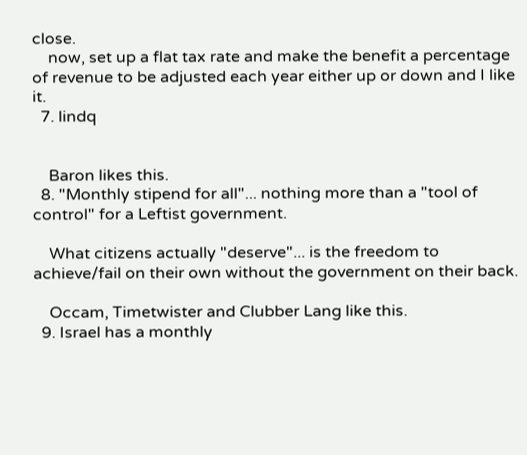close.
    now, set up a flat tax rate and make the benefit a percentage of revenue to be adjusted each year either up or down and I like it.
  7. lindq


    Baron likes this.
  8. "Monthly stipend for all"... nothing more than a "tool of control" for a Leftist government.

    What citizens actually "deserve"... is the freedom to achieve/fail on their own without the government on their back.

    Occam, Timetwister and Clubber Lang like this.
  9. Israel has a monthly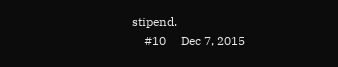stipend.
    #10     Dec 7, 2015